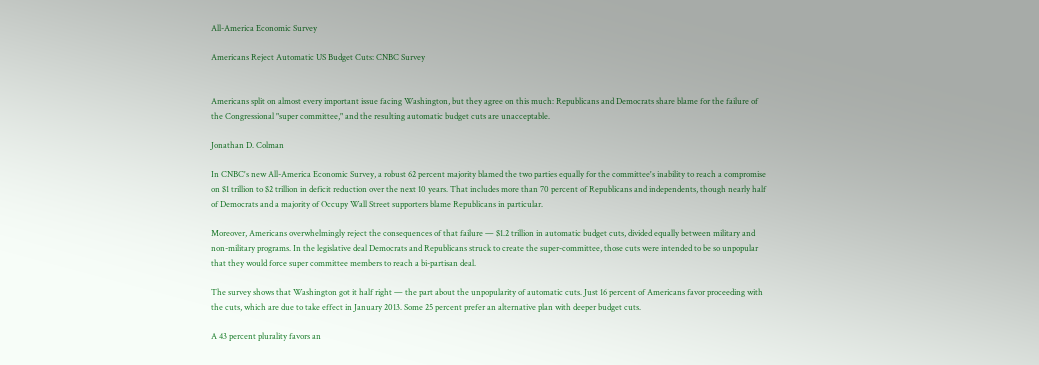All-America Economic Survey

Americans Reject Automatic US Budget Cuts: CNBC Survey


Americans split on almost every important issue facing Washington, but they agree on this much: Republicans and Democrats share blame for the failure of the Congressional "super committee," and the resulting automatic budget cuts are unacceptable.

Jonathan D. Colman

In CNBC's new All-America Economic Survey, a robust 62 percent majority blamed the two parties equally for the committee's inability to reach a compromise on $1 trillion to $2 trillion in deficit reduction over the next 10 years. That includes more than 70 percent of Republicans and independents, though nearly half of Democrats and a majority of Occupy Wall Street supporters blame Republicans in particular.

Moreover, Americans overwhelmingly reject the consequences of that failure — $1.2 trillion in automatic budget cuts, divided equally between military and non-military programs. In the legislative deal Democrats and Republicans struck to create the super-committee, those cuts were intended to be so unpopular that they would force super committee members to reach a bi-partisan deal.

The survey shows that Washington got it half right — the part about the unpopularity of automatic cuts. Just 16 percent of Americans favor proceeding with the cuts, which are due to take effect in January 2013. Some 25 percent prefer an alternative plan with deeper budget cuts.

A 43 percent plurality favors an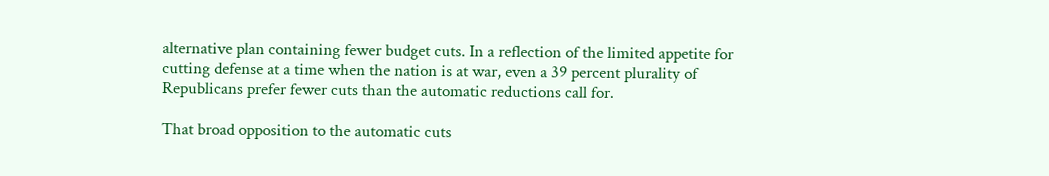alternative plan containing fewer budget cuts. In a reflection of the limited appetite for cutting defense at a time when the nation is at war, even a 39 percent plurality of Republicans prefer fewer cuts than the automatic reductions call for.

That broad opposition to the automatic cuts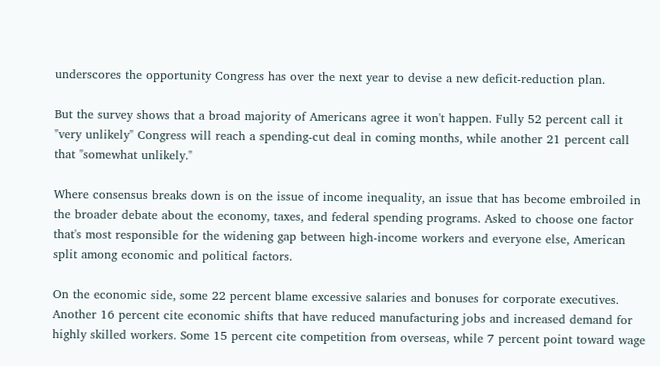underscores the opportunity Congress has over the next year to devise a new deficit-reduction plan.

But the survey shows that a broad majority of Americans agree it won't happen. Fully 52 percent call it "very unlikely" Congress will reach a spending-cut deal in coming months, while another 21 percent call that "somewhat unlikely."

Where consensus breaks down is on the issue of income inequality, an issue that has become embroiled in the broader debate about the economy, taxes, and federal spending programs. Asked to choose one factor that's most responsible for the widening gap between high-income workers and everyone else, American split among economic and political factors.

On the economic side, some 22 percent blame excessive salaries and bonuses for corporate executives. Another 16 percent cite economic shifts that have reduced manufacturing jobs and increased demand for highly skilled workers. Some 15 percent cite competition from overseas, while 7 percent point toward wage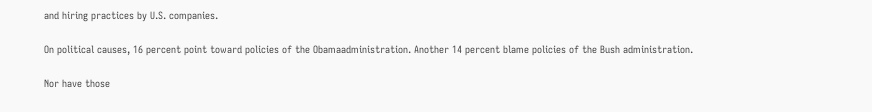and hiring practices by U.S. companies.

On political causes, 16 percent point toward policies of the Obamaadministration. Another 14 percent blame policies of the Bush administration.

Nor have those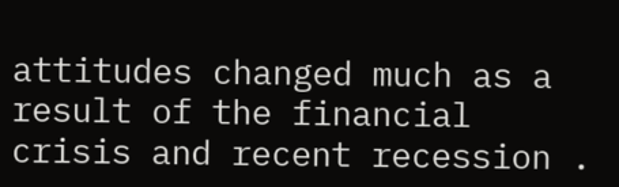attitudes changed much as a result of the financial crisis and recent recession .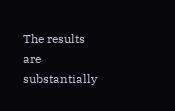The results are substantially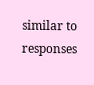similar to responses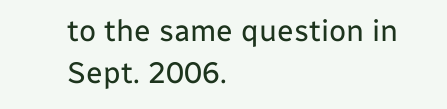to the same question in Sept. 2006.